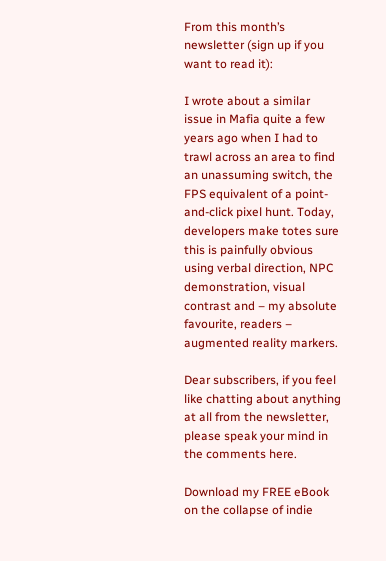From this month’s newsletter (sign up if you want to read it):

I wrote about a similar issue in Mafia quite a few years ago when I had to trawl across an area to find an unassuming switch, the FPS equivalent of a point-and-click pixel hunt. Today, developers make totes sure this is painfully obvious using verbal direction, NPC demonstration, visual contrast and – my absolute favourite, readers – augmented reality markers.

Dear subscribers, if you feel like chatting about anything at all from the newsletter, please speak your mind in the comments here.

Download my FREE eBook on the collapse of indie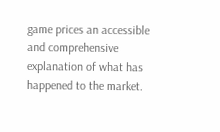game prices an accessible and comprehensive explanation of what has happened to the market.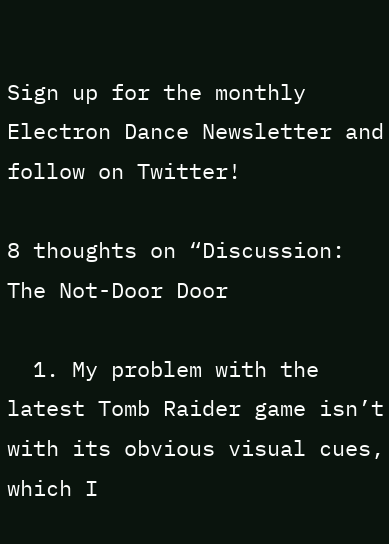Sign up for the monthly Electron Dance Newsletter and follow on Twitter!

8 thoughts on “Discussion: The Not-Door Door

  1. My problem with the latest Tomb Raider game isn’t with its obvious visual cues, which I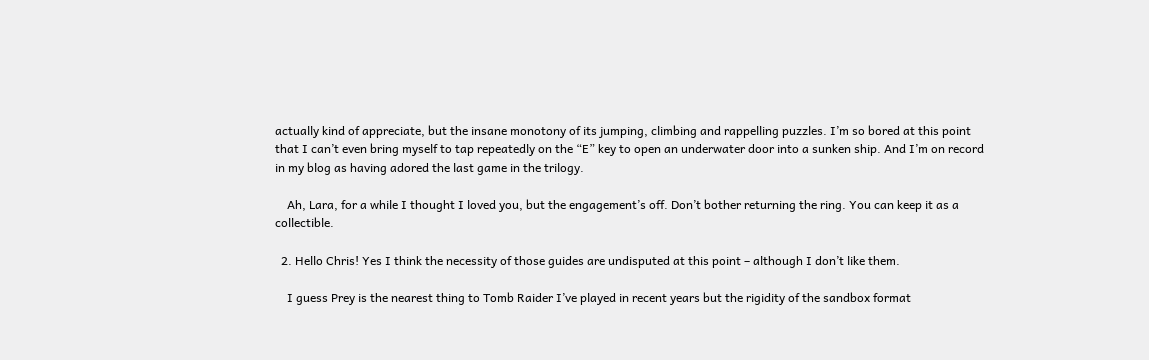actually kind of appreciate, but the insane monotony of its jumping, climbing and rappelling puzzles. I’m so bored at this point that I can’t even bring myself to tap repeatedly on the “E” key to open an underwater door into a sunken ship. And I’m on record in my blog as having adored the last game in the trilogy.

    Ah, Lara, for a while I thought I loved you, but the engagement’s off. Don’t bother returning the ring. You can keep it as a collectible.

  2. Hello Chris! Yes I think the necessity of those guides are undisputed at this point – although I don’t like them.

    I guess Prey is the nearest thing to Tomb Raider I’ve played in recent years but the rigidity of the sandbox format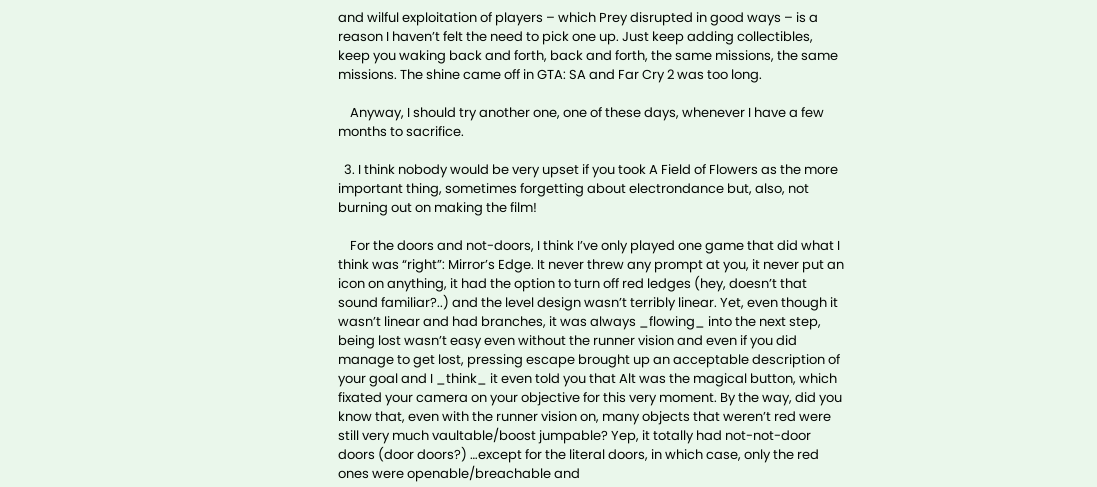and wilful exploitation of players – which Prey disrupted in good ways – is a reason I haven’t felt the need to pick one up. Just keep adding collectibles, keep you waking back and forth, back and forth, the same missions, the same missions. The shine came off in GTA: SA and Far Cry 2 was too long.

    Anyway, I should try another one, one of these days, whenever I have a few months to sacrifice.

  3. I think nobody would be very upset if you took A Field of Flowers as the more important thing, sometimes forgetting about electrondance but, also, not burning out on making the film!

    For the doors and not-doors, I think I’ve only played one game that did what I think was “right”: Mirror’s Edge. It never threw any prompt at you, it never put an icon on anything, it had the option to turn off red ledges (hey, doesn’t that sound familiar?..) and the level design wasn’t terribly linear. Yet, even though it wasn’t linear and had branches, it was always _flowing_ into the next step, being lost wasn’t easy even without the runner vision and even if you did manage to get lost, pressing escape brought up an acceptable description of your goal and I _think_ it even told you that Alt was the magical button, which fixated your camera on your objective for this very moment. By the way, did you know that, even with the runner vision on, many objects that weren’t red were still very much vaultable/boost jumpable? Yep, it totally had not-not-door doors (door doors?) …except for the literal doors, in which case, only the red ones were openable/breachable and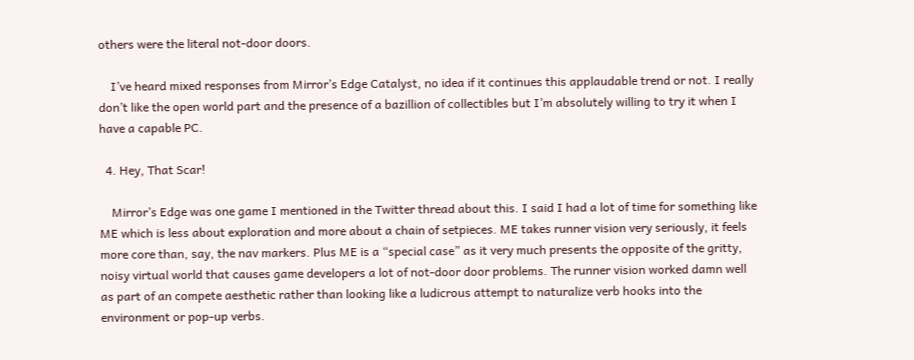others were the literal not-door doors.

    I’ve heard mixed responses from Mirror’s Edge Catalyst, no idea if it continues this applaudable trend or not. I really don’t like the open world part and the presence of a bazillion of collectibles but I’m absolutely willing to try it when I have a capable PC.

  4. Hey, That Scar!

    Mirror’s Edge was one game I mentioned in the Twitter thread about this. I said I had a lot of time for something like ME which is less about exploration and more about a chain of setpieces. ME takes runner vision very seriously, it feels more core than, say, the nav markers. Plus ME is a “special case” as it very much presents the opposite of the gritty, noisy virtual world that causes game developers a lot of not-door door problems. The runner vision worked damn well as part of an compete aesthetic rather than looking like a ludicrous attempt to naturalize verb hooks into the environment or pop-up verbs.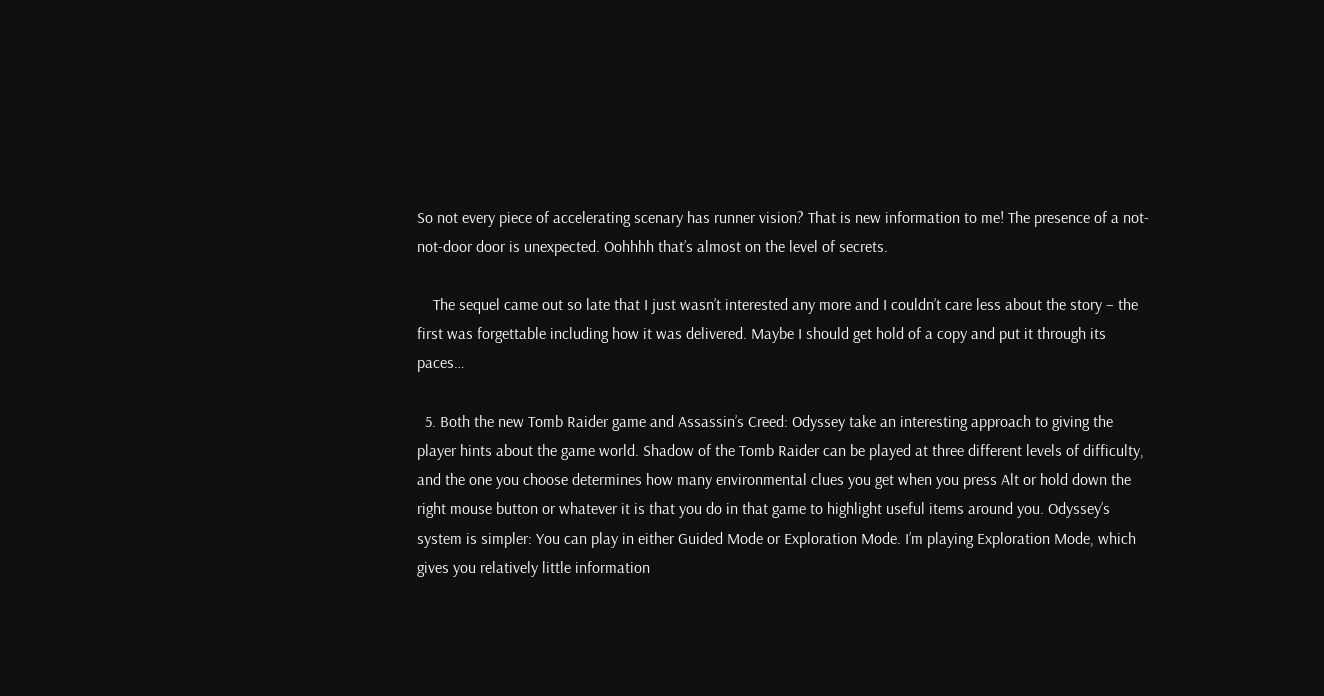So not every piece of accelerating scenary has runner vision? That is new information to me! The presence of a not-not-door door is unexpected. Oohhhh that’s almost on the level of secrets.

    The sequel came out so late that I just wasn’t interested any more and I couldn’t care less about the story – the first was forgettable including how it was delivered. Maybe I should get hold of a copy and put it through its paces…

  5. Both the new Tomb Raider game and Assassin’s Creed: Odyssey take an interesting approach to giving the player hints about the game world. Shadow of the Tomb Raider can be played at three different levels of difficulty, and the one you choose determines how many environmental clues you get when you press Alt or hold down the right mouse button or whatever it is that you do in that game to highlight useful items around you. Odyssey’s system is simpler: You can play in either Guided Mode or Exploration Mode. I’m playing Exploration Mode, which gives you relatively little information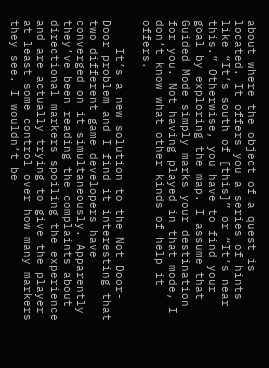about where the object of a quest is located. It offers you a series of hints like “It’s south of [this]” or “It’s near this.” Otherwise, you have to find your goal by exploring the map. I assume that Guided Mode simply marks your destination for you. Not having played in that mode, I don’t know what other kinds of help it offers.

    It’s a new solution to the Not Door-Door problem and I find it interesting that two different game developers have converged on it simultaneously. Apparently they’ve been reading the complaints about directional markers spoiling the experience and are actually trying to give the player at least some control over how many markers they see. I wouldn’t be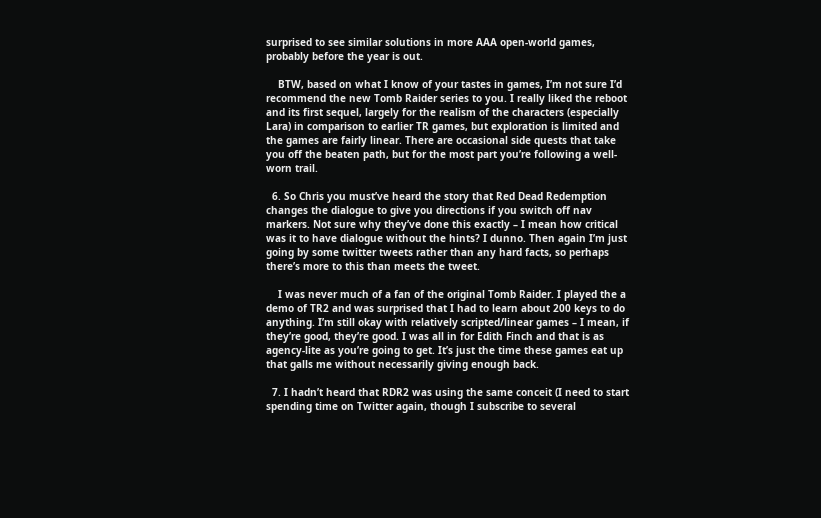surprised to see similar solutions in more AAA open-world games, probably before the year is out.

    BTW, based on what I know of your tastes in games, I’m not sure I’d recommend the new Tomb Raider series to you. I really liked the reboot and its first sequel, largely for the realism of the characters (especially Lara) in comparison to earlier TR games, but exploration is limited and the games are fairly linear. There are occasional side quests that take you off the beaten path, but for the most part you’re following a well-worn trail.

  6. So Chris you must’ve heard the story that Red Dead Redemption changes the dialogue to give you directions if you switch off nav markers. Not sure why they’ve done this exactly – I mean how critical was it to have dialogue without the hints? I dunno. Then again I’m just going by some twitter tweets rather than any hard facts, so perhaps there’s more to this than meets the tweet.

    I was never much of a fan of the original Tomb Raider. I played the a demo of TR2 and was surprised that I had to learn about 200 keys to do anything. I’m still okay with relatively scripted/linear games – I mean, if they’re good, they’re good. I was all in for Edith Finch and that is as agency-lite as you’re going to get. It’s just the time these games eat up that galls me without necessarily giving enough back.

  7. I hadn’t heard that RDR2 was using the same conceit (I need to start spending time on Twitter again, though I subscribe to several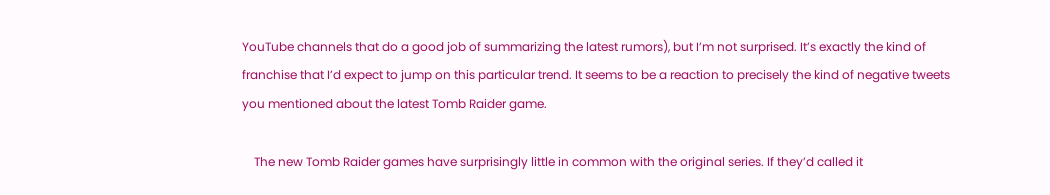YouTube channels that do a good job of summarizing the latest rumors), but I’m not surprised. It’s exactly the kind of franchise that I’d expect to jump on this particular trend. It seems to be a reaction to precisely the kind of negative tweets you mentioned about the latest Tomb Raider game.

    The new Tomb Raider games have surprisingly little in common with the original series. If they’d called it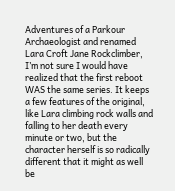Adventures of a Parkour Archaeologist and renamed Lara Croft Jane Rockclimber, I’m not sure I would have realized that the first reboot WAS the same series. It keeps a few features of the original, like Lara climbing rock walls and falling to her death every minute or two, but the character herself is so radically different that it might as well be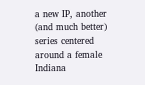a new IP, another (and much better) series centered around a female Indiana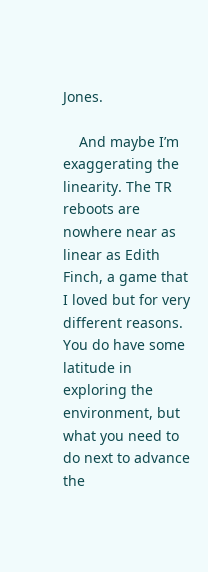Jones.

    And maybe I’m exaggerating the linearity. The TR reboots are nowhere near as linear as Edith Finch, a game that I loved but for very different reasons. You do have some latitude in exploring the environment, but what you need to do next to advance the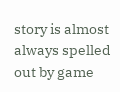story is almost always spelled out by game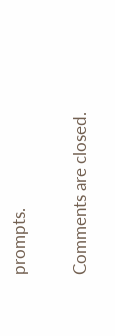prompts.

Comments are closed.